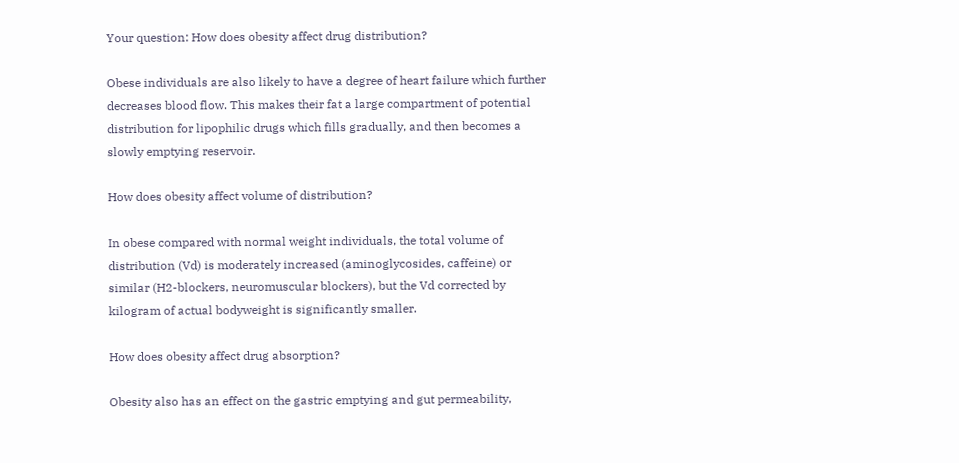Your question: How does obesity affect drug distribution?

Obese individuals are also likely to have a degree of heart failure which further decreases blood flow. This makes their fat a large compartment of potential distribution for lipophilic drugs which fills gradually, and then becomes a slowly emptying reservoir.

How does obesity affect volume of distribution?

In obese compared with normal weight individuals, the total volume of distribution (Vd) is moderately increased (aminoglycosides, caffeine) or similar (H2-blockers, neuromuscular blockers), but the Vd corrected by kilogram of actual bodyweight is significantly smaller.

How does obesity affect drug absorption?

Obesity also has an effect on the gastric emptying and gut permeability,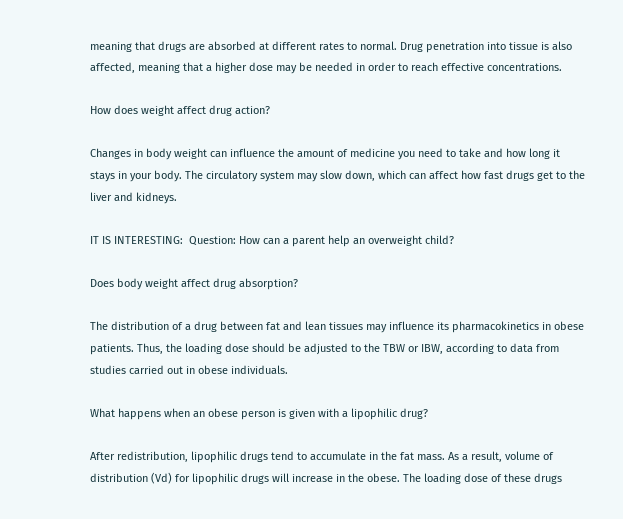meaning that drugs are absorbed at different rates to normal. Drug penetration into tissue is also affected, meaning that a higher dose may be needed in order to reach effective concentrations.

How does weight affect drug action?

Changes in body weight can influence the amount of medicine you need to take and how long it stays in your body. The circulatory system may slow down, which can affect how fast drugs get to the liver and kidneys.

IT IS INTERESTING:  Question: How can a parent help an overweight child?

Does body weight affect drug absorption?

The distribution of a drug between fat and lean tissues may influence its pharmacokinetics in obese patients. Thus, the loading dose should be adjusted to the TBW or IBW, according to data from studies carried out in obese individuals.

What happens when an obese person is given with a lipophilic drug?

After redistribution, lipophilic drugs tend to accumulate in the fat mass. As a result, volume of distribution (Vd) for lipophilic drugs will increase in the obese. The loading dose of these drugs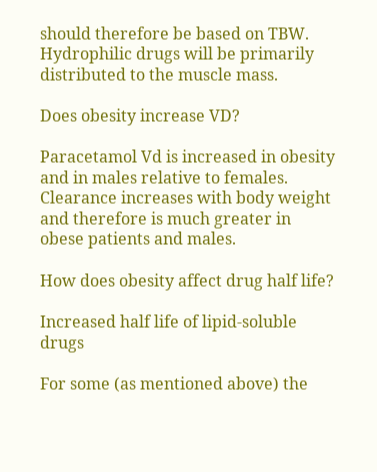should therefore be based on TBW. Hydrophilic drugs will be primarily distributed to the muscle mass.

Does obesity increase VD?

Paracetamol Vd is increased in obesity and in males relative to females. Clearance increases with body weight and therefore is much greater in obese patients and males.

How does obesity affect drug half life?

Increased half life of lipid-soluble drugs

For some (as mentioned above) the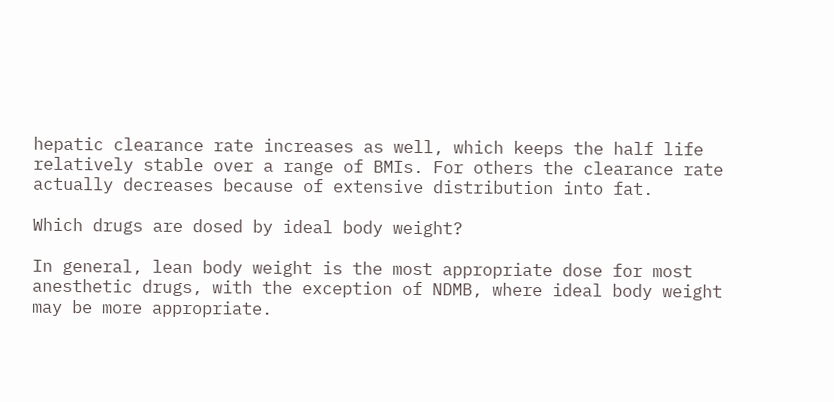hepatic clearance rate increases as well, which keeps the half life relatively stable over a range of BMIs. For others the clearance rate actually decreases because of extensive distribution into fat.

Which drugs are dosed by ideal body weight?

In general, lean body weight is the most appropriate dose for most anesthetic drugs, with the exception of NDMB, where ideal body weight may be more appropriate.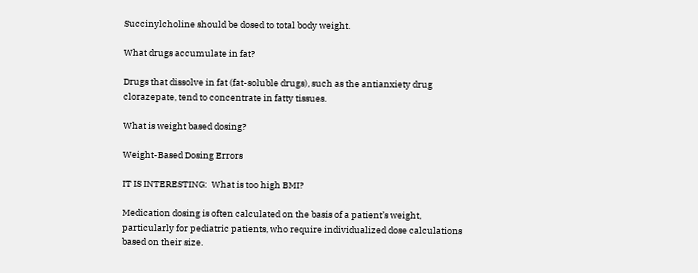Succinylcholine should be dosed to total body weight.

What drugs accumulate in fat?

Drugs that dissolve in fat (fat-soluble drugs), such as the antianxiety drug clorazepate, tend to concentrate in fatty tissues.

What is weight based dosing?

Weight-Based Dosing Errors

IT IS INTERESTING:  What is too high BMI?

Medication dosing is often calculated on the basis of a patient’s weight, particularly for pediatric patients, who require individualized dose calculations based on their size.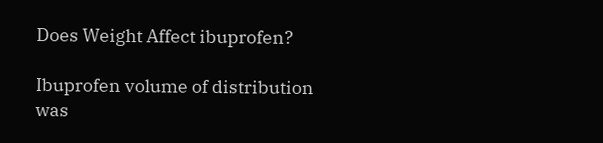Does Weight Affect ibuprofen?

Ibuprofen volume of distribution was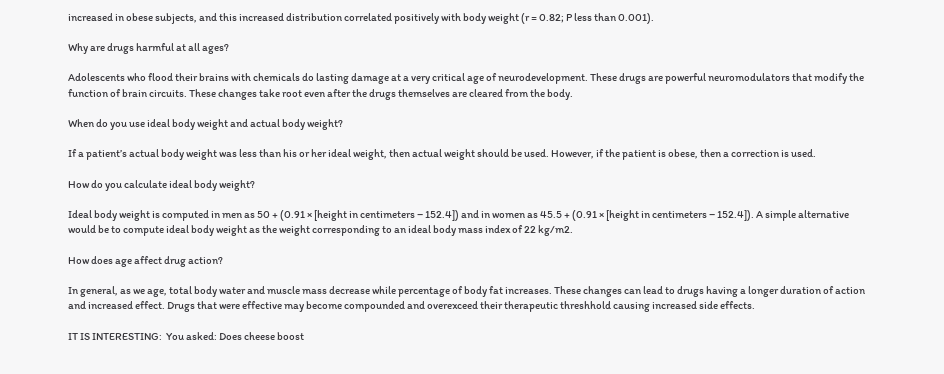increased in obese subjects, and this increased distribution correlated positively with body weight (r = 0.82; P less than 0.001).

Why are drugs harmful at all ages?

Adolescents who flood their brains with chemicals do lasting damage at a very critical age of neurodevelopment. These drugs are powerful neuromodulators that modify the function of brain circuits. These changes take root even after the drugs themselves are cleared from the body.

When do you use ideal body weight and actual body weight?

If a patient’s actual body weight was less than his or her ideal weight, then actual weight should be used. However, if the patient is obese, then a correction is used.

How do you calculate ideal body weight?

Ideal body weight is computed in men as 50 + (0.91 × [height in centimeters − 152.4]) and in women as 45.5 + (0.91 × [height in centimeters − 152.4]). A simple alternative would be to compute ideal body weight as the weight corresponding to an ideal body mass index of 22 kg/m2.

How does age affect drug action?

In general, as we age, total body water and muscle mass decrease while percentage of body fat increases. These changes can lead to drugs having a longer duration of action and increased effect. Drugs that were effective may become compounded and overexceed their therapeutic threshhold causing increased side effects.

IT IS INTERESTING:  You asked: Does cheese boost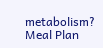metabolism?
Meal Plan